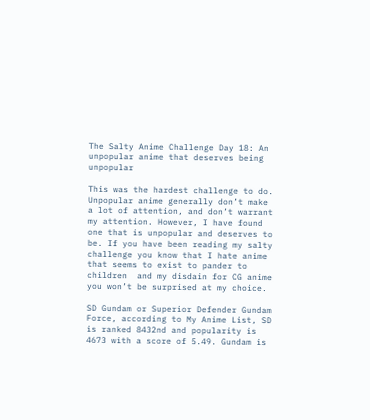The Salty Anime Challenge Day 18: An unpopular anime that deserves being unpopular

This was the hardest challenge to do. Unpopular anime generally don’t make a lot of attention, and don’t warrant my attention. However, I have found one that is unpopular and deserves to be. If you have been reading my salty challenge you know that I hate anime that seems to exist to pander to children  and my disdain for CG anime you won’t be surprised at my choice.

SD Gundam or Superior Defender Gundam Force, according to My Anime List, SD is ranked 8432nd and popularity is 4673 with a score of 5.49. Gundam is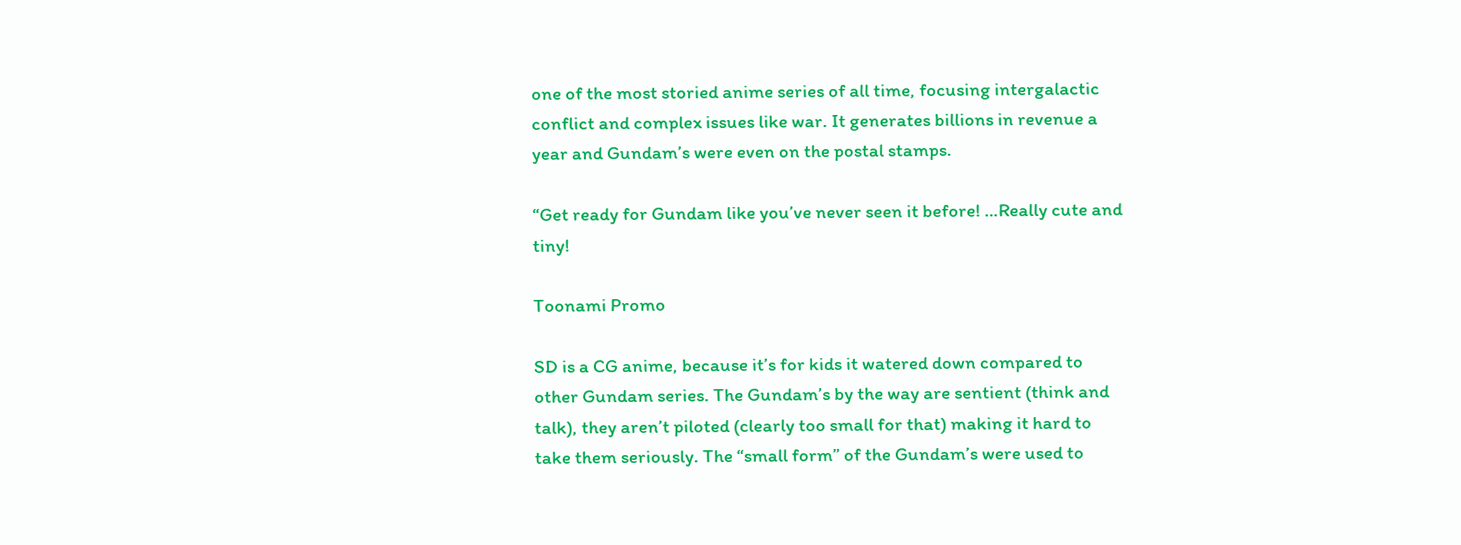one of the most storied anime series of all time, focusing intergalactic conflict and complex issues like war. It generates billions in revenue a year and Gundam’s were even on the postal stamps.

“Get ready for Gundam like you’ve never seen it before! …Really cute and tiny!

Toonami Promo

SD is a CG anime, because it’s for kids it watered down compared to other Gundam series. The Gundam’s by the way are sentient (think and talk), they aren’t piloted (clearly too small for that) making it hard to take them seriously. The “small form” of the Gundam’s were used to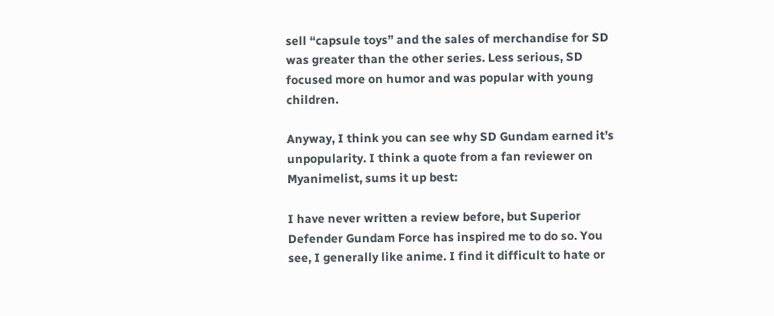sell “capsule toys” and the sales of merchandise for SD was greater than the other series. Less serious, SD focused more on humor and was popular with young children.

Anyway, I think you can see why SD Gundam earned it’s unpopularity. I think a quote from a fan reviewer on Myanimelist, sums it up best:

I have never written a review before, but Superior Defender Gundam Force has inspired me to do so. You see, I generally like anime. I find it difficult to hate or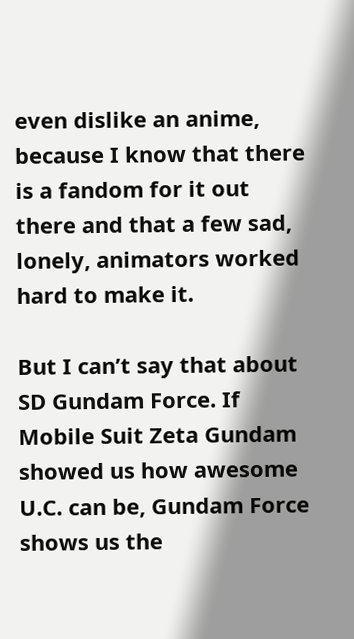even dislike an anime, because I know that there is a fandom for it out there and that a few sad, lonely, animators worked hard to make it.

But I can’t say that about SD Gundam Force. If Mobile Suit Zeta Gundam showed us how awesome U.C. can be, Gundam Force shows us the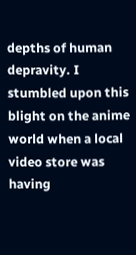depths of human depravity. I stumbled upon this blight on the anime world when a local video store was having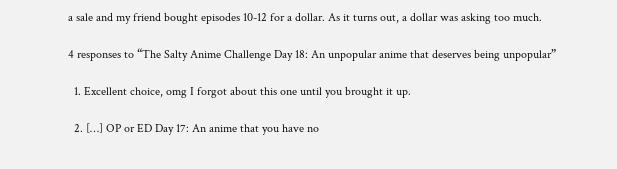a sale and my friend bought episodes 10-12 for a dollar. As it turns out, a dollar was asking too much.

4 responses to “The Salty Anime Challenge Day 18: An unpopular anime that deserves being unpopular”

  1. Excellent choice, omg I forgot about this one until you brought it up.

  2. […] OP or ED Day 17: An anime that you have no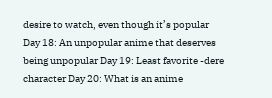desire to watch, even though it’s popular Day 18: An unpopular anime that deserves being unpopular Day 19: Least favorite -dere character Day 20: What is an anime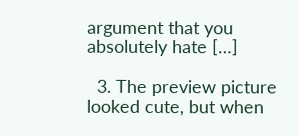argument that you absolutely hate […]

  3. The preview picture looked cute, but when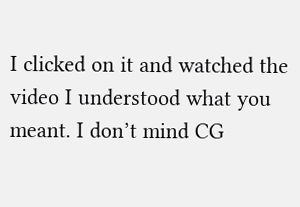I clicked on it and watched the video I understood what you meant. I don’t mind CG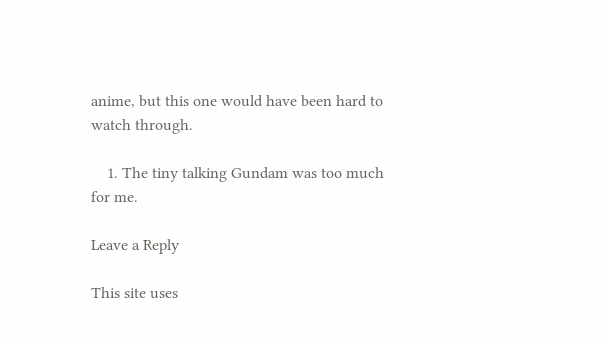anime, but this one would have been hard to watch through.

    1. The tiny talking Gundam was too much for me.

Leave a Reply

This site uses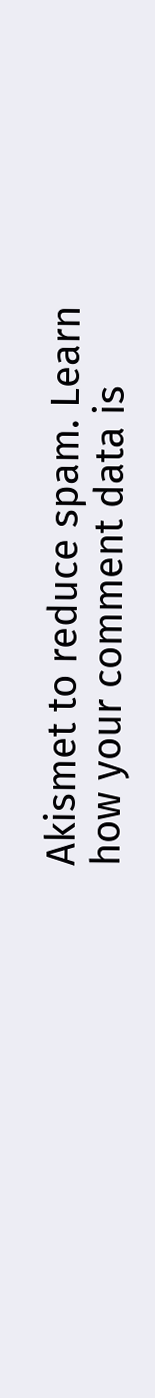Akismet to reduce spam. Learn how your comment data is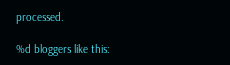processed.

%d bloggers like this: